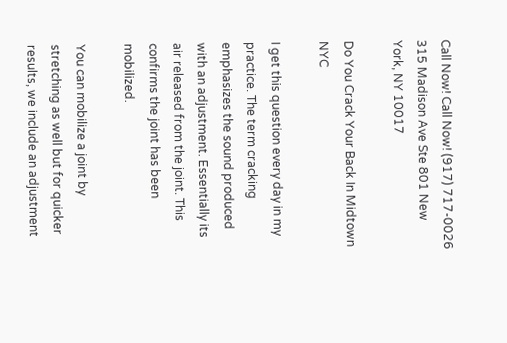Call Now! Call Now! (917) 717-0026
315 Madison Ave Ste 801 New York, NY 10017

Do You Crack Your Back In Midtown NYC

I get this question every day in my practice. The term cracking emphasizes the sound produced with an adjustment. Essentially its air released from the joint. This confirms the joint has been mobilized.

You can mobilize a joint by stretching as well but for quicker results, we include an adjustment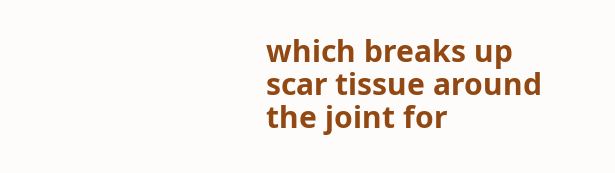which breaks up scar tissue around the joint for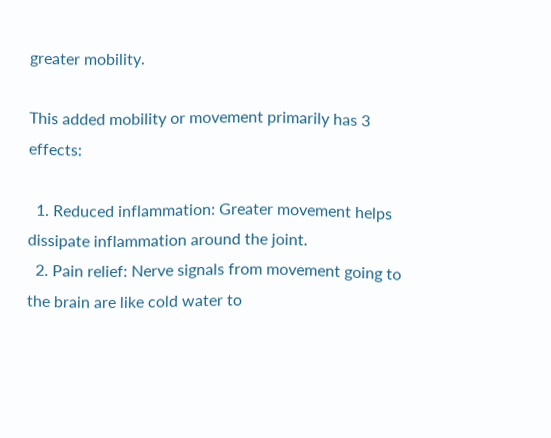greater mobility.

This added mobility or movement primarily has 3 effects:

  1. Reduced inflammation: Greater movement helps dissipate inflammation around the joint.
  2. Pain relief: Nerve signals from movement going to the brain are like cold water to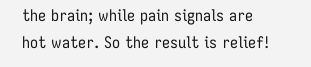the brain; while pain signals are hot water. So the result is relief!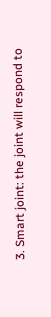3. Smart joint: the joint will respond to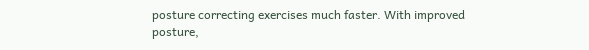posture correcting exercises much faster. With improved posture,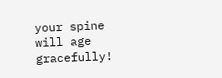your spine will age gracefully!